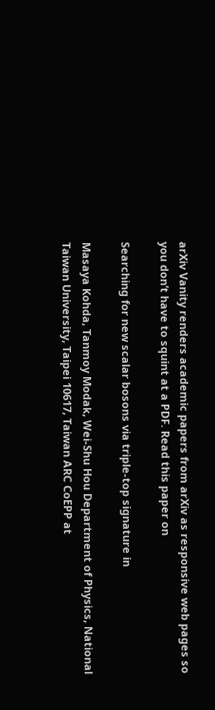arXiv Vanity renders academic papers from arXiv as responsive web pages so you don’t have to squint at a PDF. Read this paper on

Searching for new scalar bosons via triple-top signature in

Masaya Kohda, Tanmoy Modak, Wei-Shu Hou Department of Physics, National Taiwan University, Taipei 10617, Taiwan ARC CoEPP at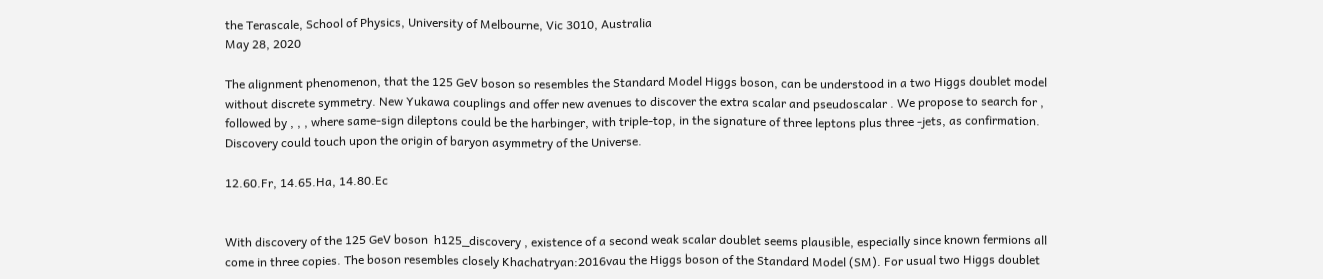the Terascale, School of Physics, University of Melbourne, Vic 3010, Australia
May 28, 2020

The alignment phenomenon, that the 125 GeV boson so resembles the Standard Model Higgs boson, can be understood in a two Higgs doublet model without discrete symmetry. New Yukawa couplings and offer new avenues to discover the extra scalar and pseudoscalar . We propose to search for , followed by , , , where same-sign dileptons could be the harbinger, with triple-top, in the signature of three leptons plus three -jets, as confirmation. Discovery could touch upon the origin of baryon asymmetry of the Universe.

12.60.Fr, 14.65.Ha, 14.80.Ec


With discovery of the 125 GeV boson  h125_discovery , existence of a second weak scalar doublet seems plausible, especially since known fermions all come in three copies. The boson resembles closely Khachatryan:2016vau the Higgs boson of the Standard Model (SM). For usual two Higgs doublet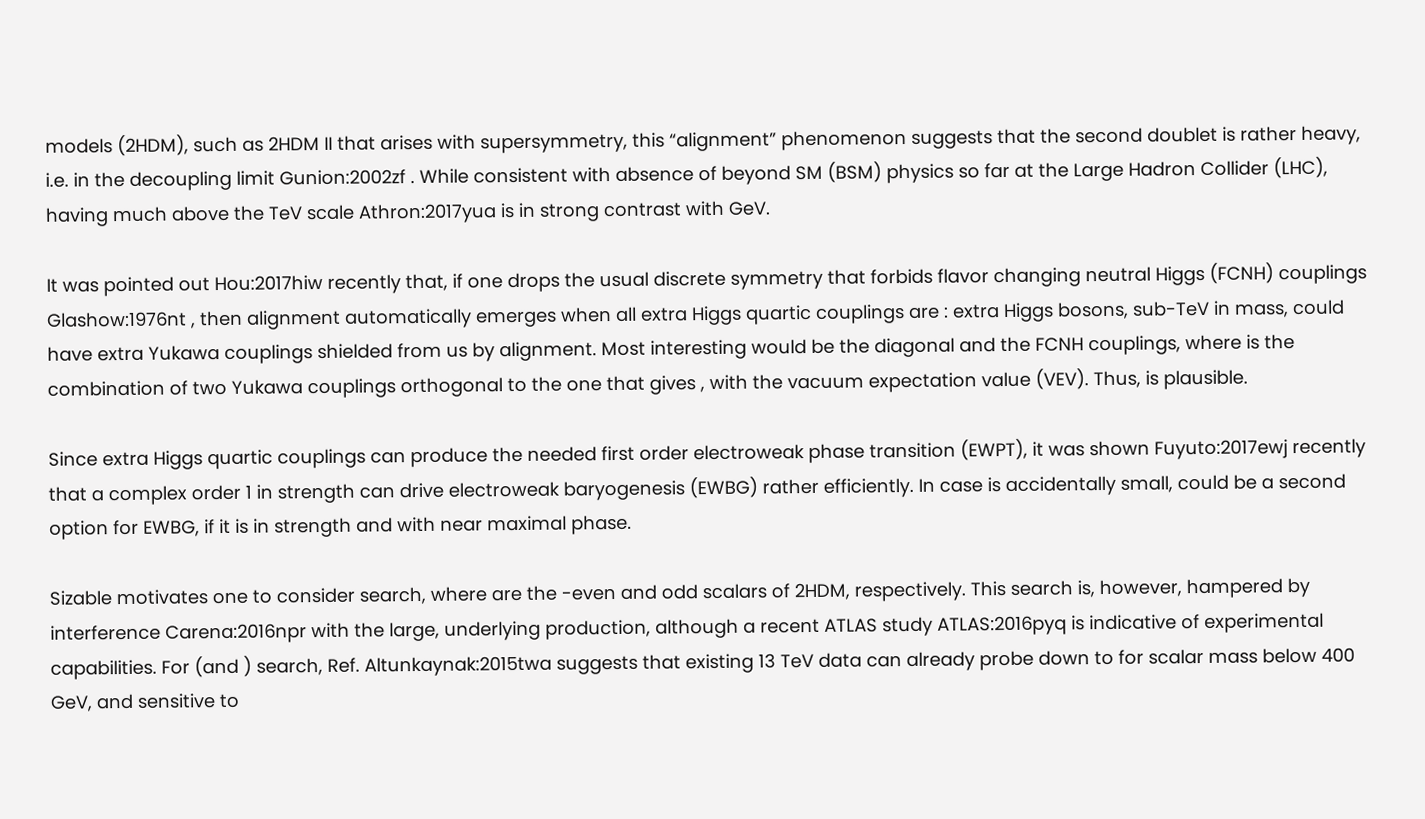models (2HDM), such as 2HDM II that arises with supersymmetry, this “alignment” phenomenon suggests that the second doublet is rather heavy, i.e. in the decoupling limit Gunion:2002zf . While consistent with absence of beyond SM (BSM) physics so far at the Large Hadron Collider (LHC), having much above the TeV scale Athron:2017yua is in strong contrast with GeV.

It was pointed out Hou:2017hiw recently that, if one drops the usual discrete symmetry that forbids flavor changing neutral Higgs (FCNH) couplings Glashow:1976nt , then alignment automatically emerges when all extra Higgs quartic couplings are : extra Higgs bosons, sub-TeV in mass, could have extra Yukawa couplings shielded from us by alignment. Most interesting would be the diagonal and the FCNH couplings, where is the combination of two Yukawa couplings orthogonal to the one that gives , with the vacuum expectation value (VEV). Thus, is plausible.

Since extra Higgs quartic couplings can produce the needed first order electroweak phase transition (EWPT), it was shown Fuyuto:2017ewj recently that a complex order 1 in strength can drive electroweak baryogenesis (EWBG) rather efficiently. In case is accidentally small, could be a second option for EWBG, if it is in strength and with near maximal phase.

Sizable motivates one to consider search, where are the -even and odd scalars of 2HDM, respectively. This search is, however, hampered by interference Carena:2016npr with the large, underlying production, although a recent ATLAS study ATLAS:2016pyq is indicative of experimental capabilities. For (and ) search, Ref. Altunkaynak:2015twa suggests that existing 13 TeV data can already probe down to for scalar mass below 400 GeV, and sensitive to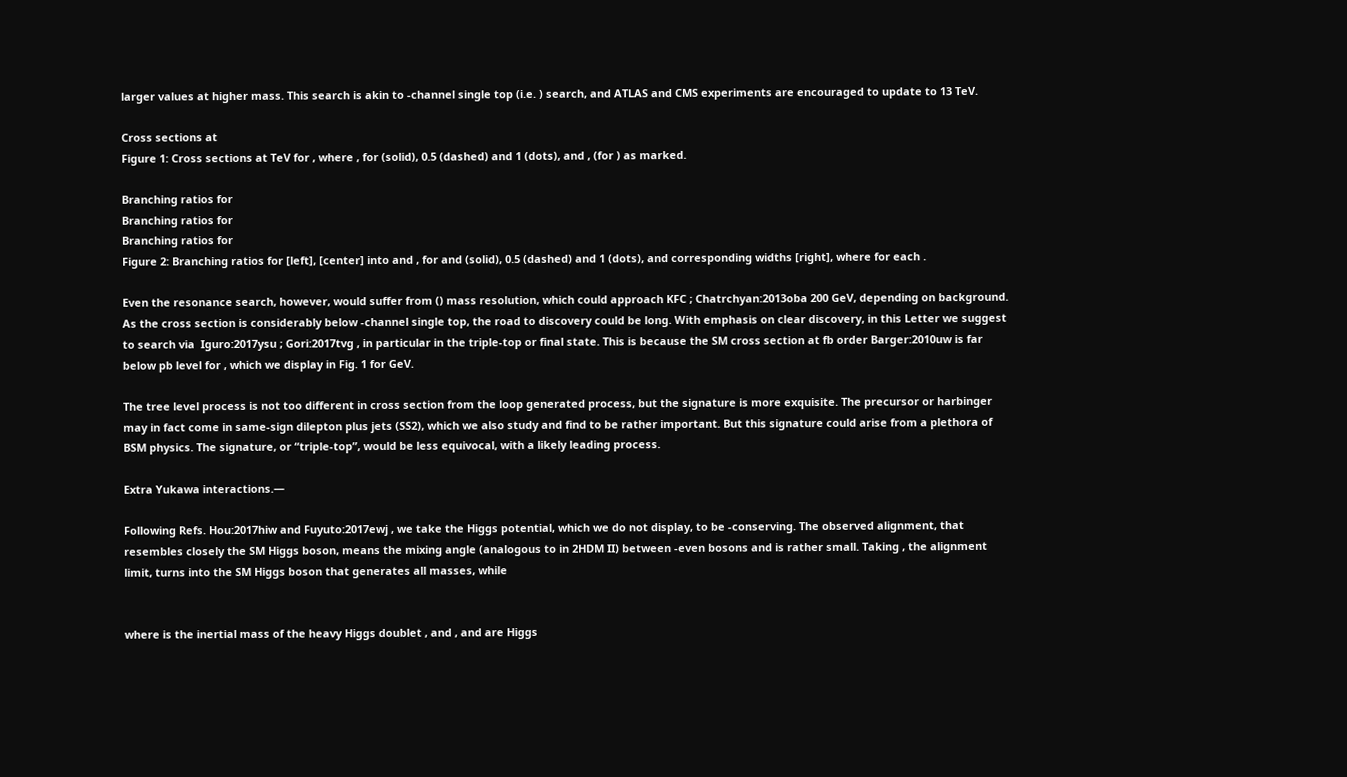larger values at higher mass. This search is akin to -channel single top (i.e. ) search, and ATLAS and CMS experiments are encouraged to update to 13 TeV.

Cross sections at
Figure 1: Cross sections at TeV for , where , for (solid), 0.5 (dashed) and 1 (dots), and , (for ) as marked.

Branching ratios for
Branching ratios for
Branching ratios for
Figure 2: Branching ratios for [left], [center] into and , for and (solid), 0.5 (dashed) and 1 (dots), and corresponding widths [right], where for each .

Even the resonance search, however, would suffer from () mass resolution, which could approach KFC ; Chatrchyan:2013oba 200 GeV, depending on background. As the cross section is considerably below -channel single top, the road to discovery could be long. With emphasis on clear discovery, in this Letter we suggest to search via  Iguro:2017ysu ; Gori:2017tvg , in particular in the triple-top or final state. This is because the SM cross section at fb order Barger:2010uw is far below pb level for , which we display in Fig. 1 for GeV.

The tree level process is not too different in cross section from the loop generated process, but the signature is more exquisite. The precursor or harbinger may in fact come in same-sign dilepton plus jets (SS2), which we also study and find to be rather important. But this signature could arise from a plethora of BSM physics. The signature, or “triple-top”, would be less equivocal, with a likely leading process.

Extra Yukawa interactions.—

Following Refs. Hou:2017hiw and Fuyuto:2017ewj , we take the Higgs potential, which we do not display, to be -conserving. The observed alignment, that resembles closely the SM Higgs boson, means the mixing angle (analogous to in 2HDM II) between -even bosons and is rather small. Taking , the alignment limit, turns into the SM Higgs boson that generates all masses, while


where is the inertial mass of the heavy Higgs doublet , and , and are Higgs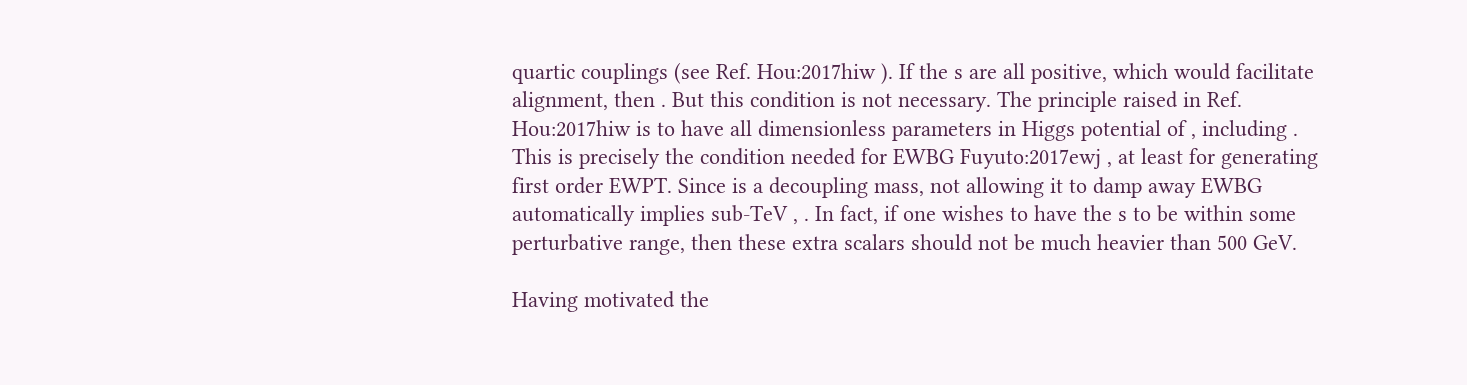quartic couplings (see Ref. Hou:2017hiw ). If the s are all positive, which would facilitate alignment, then . But this condition is not necessary. The principle raised in Ref. Hou:2017hiw is to have all dimensionless parameters in Higgs potential of , including . This is precisely the condition needed for EWBG Fuyuto:2017ewj , at least for generating first order EWPT. Since is a decoupling mass, not allowing it to damp away EWBG automatically implies sub-TeV , . In fact, if one wishes to have the s to be within some perturbative range, then these extra scalars should not be much heavier than 500 GeV.

Having motivated the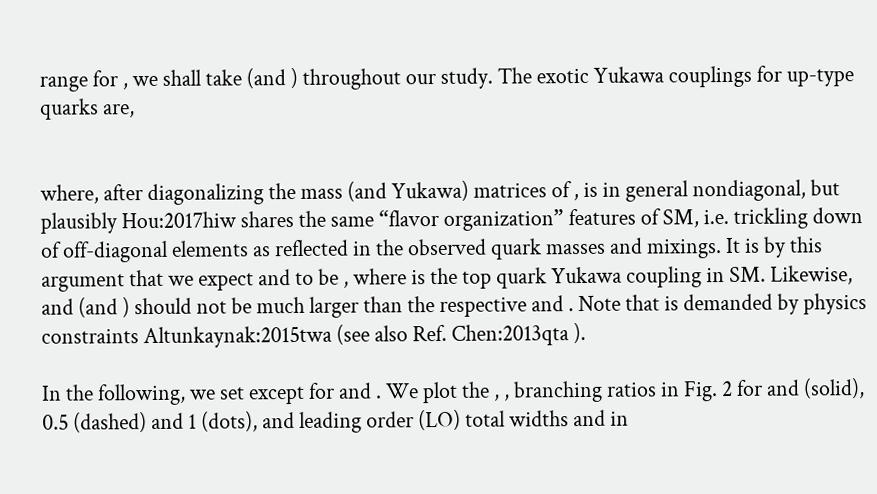range for , we shall take (and ) throughout our study. The exotic Yukawa couplings for up-type quarks are,


where, after diagonalizing the mass (and Yukawa) matrices of , is in general nondiagonal, but plausibly Hou:2017hiw shares the same “flavor organization” features of SM, i.e. trickling down of off-diagonal elements as reflected in the observed quark masses and mixings. It is by this argument that we expect and to be , where is the top quark Yukawa coupling in SM. Likewise, and (and ) should not be much larger than the respective and . Note that is demanded by physics constraints Altunkaynak:2015twa (see also Ref. Chen:2013qta ).

In the following, we set except for and . We plot the , , branching ratios in Fig. 2 for and (solid), 0.5 (dashed) and 1 (dots), and leading order (LO) total widths and in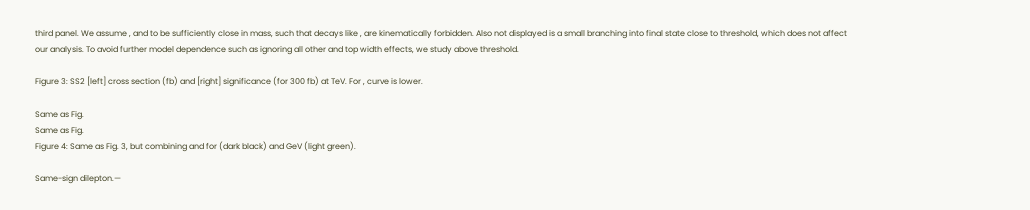third panel. We assume , and to be sufficiently close in mass, such that decays like , are kinematically forbidden. Also not displayed is a small branching into final state close to threshold, which does not affect our analysis. To avoid further model dependence such as ignoring all other and top width effects, we study above threshold.

Figure 3: SS2 [left] cross section (fb) and [right] significance (for 300 fb) at TeV. For , curve is lower.

Same as Fig.
Same as Fig.
Figure 4: Same as Fig. 3, but combining and for (dark black) and GeV (light green).

Same-sign dilepton.—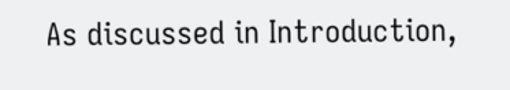As discussed in Introduction,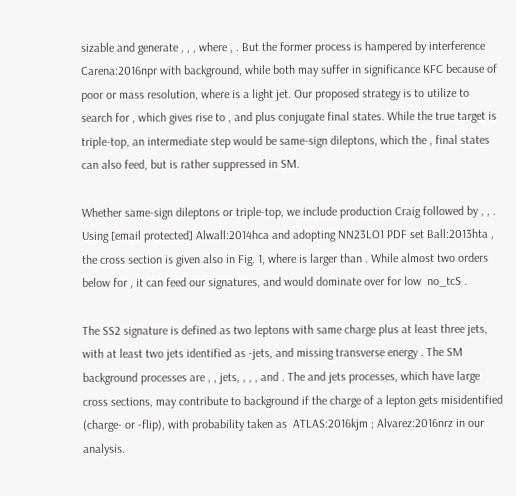sizable and generate , , , where , . But the former process is hampered by interference Carena:2016npr with background, while both may suffer in significance KFC because of poor or mass resolution, where is a light jet. Our proposed strategy is to utilize to search for , which gives rise to , and plus conjugate final states. While the true target is triple-top, an intermediate step would be same-sign dileptons, which the , final states can also feed, but is rather suppressed in SM.

Whether same-sign dileptons or triple-top, we include production Craig followed by , , . Using [email protected] Alwall:2014hca and adopting NN23LO1 PDF set Ball:2013hta , the cross section is given also in Fig. 1, where is larger than . While almost two orders below for , it can feed our signatures, and would dominate over for low  no_tcS .

The SS2 signature is defined as two leptons with same charge plus at least three jets, with at least two jets identified as -jets, and missing transverse energy . The SM background processes are , , jets, , , , and . The and jets processes, which have large cross sections, may contribute to background if the charge of a lepton gets misidentified (charge- or -flip), with probability taken as  ATLAS:2016kjm ; Alvarez:2016nrz in our analysis.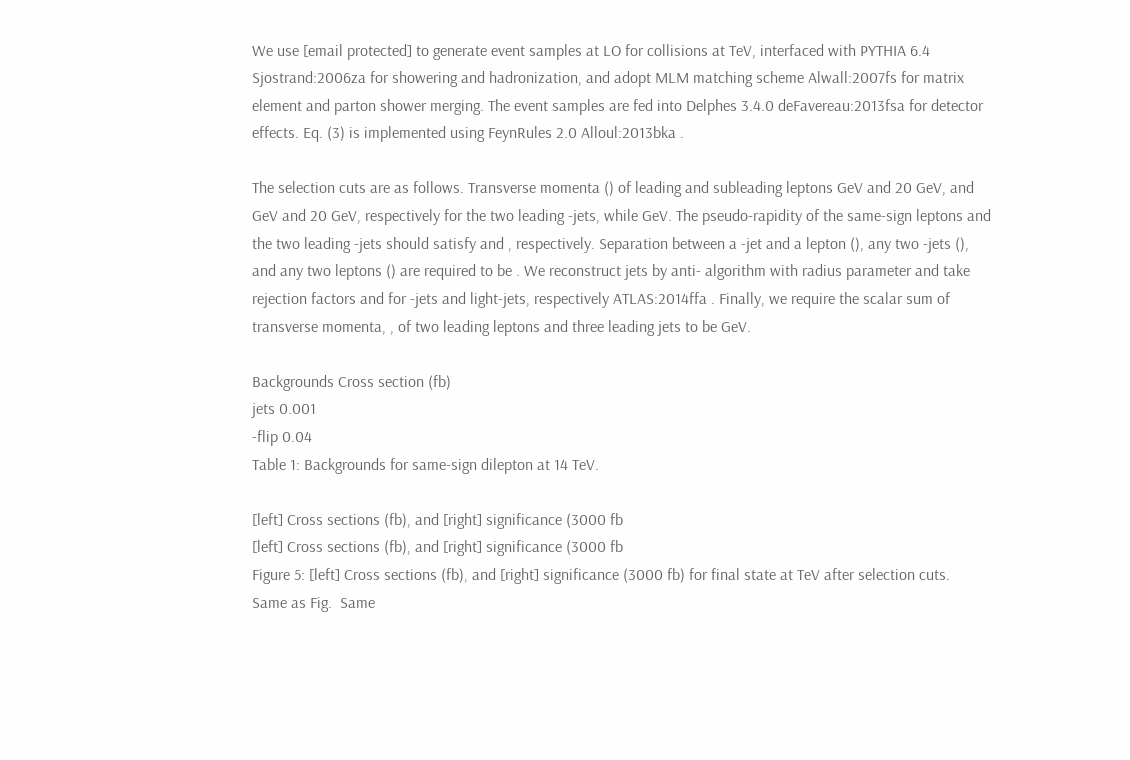We use [email protected] to generate event samples at LO for collisions at TeV, interfaced with PYTHIA 6.4 Sjostrand:2006za for showering and hadronization, and adopt MLM matching scheme Alwall:2007fs for matrix element and parton shower merging. The event samples are fed into Delphes 3.4.0 deFavereau:2013fsa for detector effects. Eq. (3) is implemented using FeynRules 2.0 Alloul:2013bka .

The selection cuts are as follows. Transverse momenta () of leading and subleading leptons GeV and 20 GeV, and GeV and 20 GeV, respectively for the two leading -jets, while GeV. The pseudo-rapidity of the same-sign leptons and the two leading -jets should satisfy and , respectively. Separation between a -jet and a lepton (), any two -jets (), and any two leptons () are required to be . We reconstruct jets by anti- algorithm with radius parameter and take rejection factors and for -jets and light-jets, respectively ATLAS:2014ffa . Finally, we require the scalar sum of transverse momenta, , of two leading leptons and three leading jets to be GeV.

Backgrounds Cross section (fb)
jets 0.001
-flip 0.04
Table 1: Backgrounds for same-sign dilepton at 14 TeV.

[left] Cross sections (fb), and [right] significance (3000 fb
[left] Cross sections (fb), and [right] significance (3000 fb
Figure 5: [left] Cross sections (fb), and [right] significance (3000 fb) for final state at TeV after selection cuts.
Same as Fig.  Same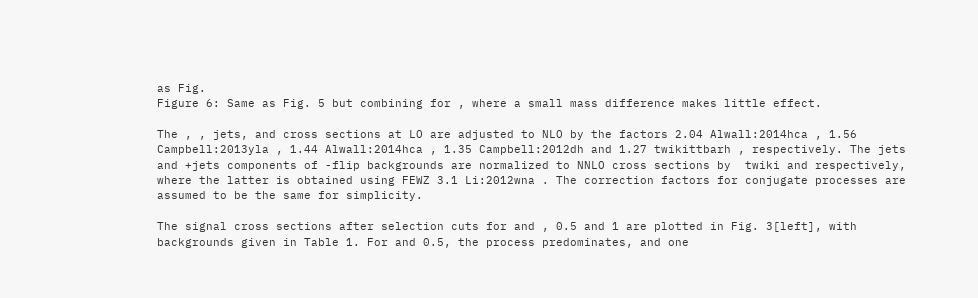as Fig.
Figure 6: Same as Fig. 5 but combining for , where a small mass difference makes little effect.

The , , jets, and cross sections at LO are adjusted to NLO by the factors 2.04 Alwall:2014hca , 1.56 Campbell:2013yla , 1.44 Alwall:2014hca , 1.35 Campbell:2012dh and 1.27 twikittbarh , respectively. The jets and +jets components of -flip backgrounds are normalized to NNLO cross sections by  twiki and respectively, where the latter is obtained using FEWZ 3.1 Li:2012wna . The correction factors for conjugate processes are assumed to be the same for simplicity.

The signal cross sections after selection cuts for and , 0.5 and 1 are plotted in Fig. 3[left], with backgrounds given in Table 1. For and 0.5, the process predominates, and one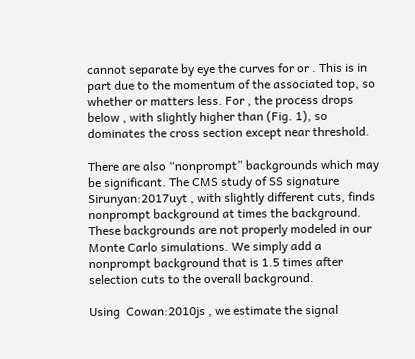cannot separate by eye the curves for or . This is in part due to the momentum of the associated top, so whether or matters less. For , the process drops below , with slightly higher than (Fig. 1), so dominates the cross section except near threshold.

There are also “nonprompt” backgrounds which may be significant. The CMS study of SS signature Sirunyan:2017uyt , with slightly different cuts, finds nonprompt background at times the background. These backgrounds are not properly modeled in our Monte Carlo simulations. We simply add a nonprompt background that is 1.5 times after selection cuts to the overall background.

Using  Cowan:2010js , we estimate the signal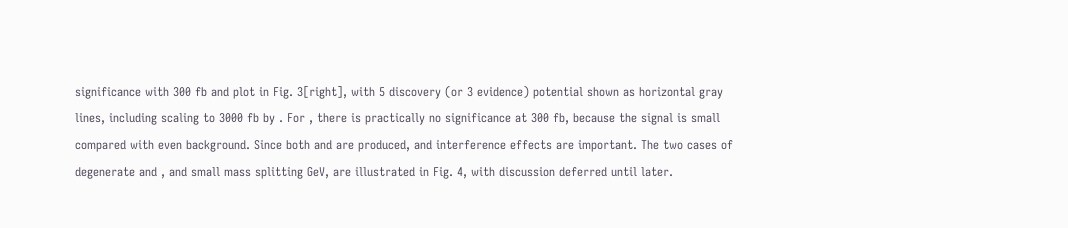significance with 300 fb and plot in Fig. 3[right], with 5 discovery (or 3 evidence) potential shown as horizontal gray lines, including scaling to 3000 fb by . For , there is practically no significance at 300 fb, because the signal is small compared with even background. Since both and are produced, and interference effects are important. The two cases of degenerate and , and small mass splitting GeV, are illustrated in Fig. 4, with discussion deferred until later.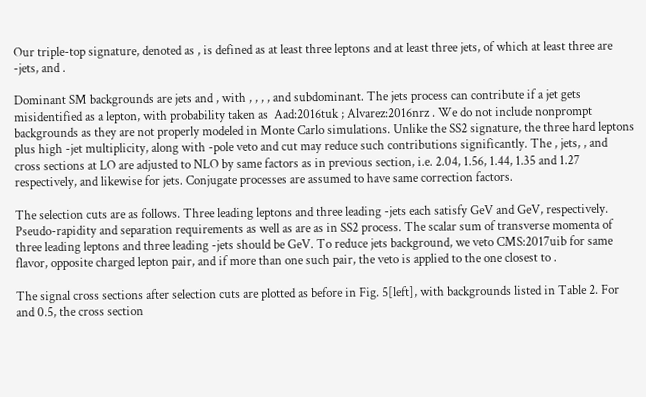Our triple-top signature, denoted as , is defined as at least three leptons and at least three jets, of which at least three are -jets, and .

Dominant SM backgrounds are jets and , with , , , , and subdominant. The jets process can contribute if a jet gets misidentified as a lepton, with probability taken as  Aad:2016tuk ; Alvarez:2016nrz . We do not include nonprompt backgrounds as they are not properly modeled in Monte Carlo simulations. Unlike the SS2 signature, the three hard leptons plus high -jet multiplicity, along with -pole veto and cut may reduce such contributions significantly. The , jets, , and cross sections at LO are adjusted to NLO by same factors as in previous section, i.e. 2.04, 1.56, 1.44, 1.35 and 1.27 respectively, and likewise for jets. Conjugate processes are assumed to have same correction factors.

The selection cuts are as follows. Three leading leptons and three leading -jets each satisfy GeV and GeV, respectively. Pseudo-rapidity and separation requirements as well as are as in SS2 process. The scalar sum of transverse momenta of three leading leptons and three leading -jets should be GeV. To reduce jets background, we veto CMS:2017uib for same flavor, opposite charged lepton pair, and if more than one such pair, the veto is applied to the one closest to .

The signal cross sections after selection cuts are plotted as before in Fig. 5[left], with backgrounds listed in Table 2. For and 0.5, the cross section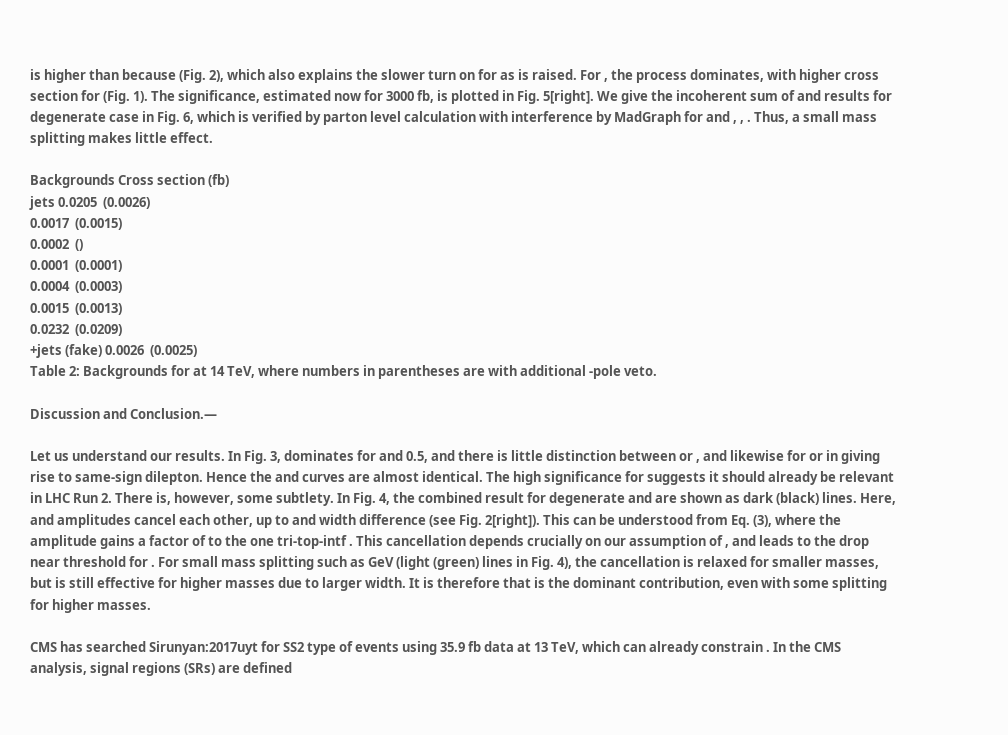is higher than because (Fig. 2), which also explains the slower turn on for as is raised. For , the process dominates, with higher cross section for (Fig. 1). The significance, estimated now for 3000 fb, is plotted in Fig. 5[right]. We give the incoherent sum of and results for degenerate case in Fig. 6, which is verified by parton level calculation with interference by MadGraph for and , , . Thus, a small mass splitting makes little effect.

Backgrounds Cross section (fb)
jets 0.0205  (0.0026)
0.0017  (0.0015)
0.0002  ()
0.0001  (0.0001)
0.0004  (0.0003)
0.0015  (0.0013)
0.0232  (0.0209)
+jets (fake) 0.0026  (0.0025)
Table 2: Backgrounds for at 14 TeV, where numbers in parentheses are with additional -pole veto.

Discussion and Conclusion.—

Let us understand our results. In Fig. 3, dominates for and 0.5, and there is little distinction between or , and likewise for or in giving rise to same-sign dilepton. Hence the and curves are almost identical. The high significance for suggests it should already be relevant in LHC Run 2. There is, however, some subtlety. In Fig. 4, the combined result for degenerate and are shown as dark (black) lines. Here, and amplitudes cancel each other, up to and width difference (see Fig. 2[right]). This can be understood from Eq. (3), where the amplitude gains a factor of to the one tri-top-intf . This cancellation depends crucially on our assumption of , and leads to the drop near threshold for . For small mass splitting such as GeV (light (green) lines in Fig. 4), the cancellation is relaxed for smaller masses, but is still effective for higher masses due to larger width. It is therefore that is the dominant contribution, even with some splitting for higher masses.

CMS has searched Sirunyan:2017uyt for SS2 type of events using 35.9 fb data at 13 TeV, which can already constrain . In the CMS analysis, signal regions (SRs) are defined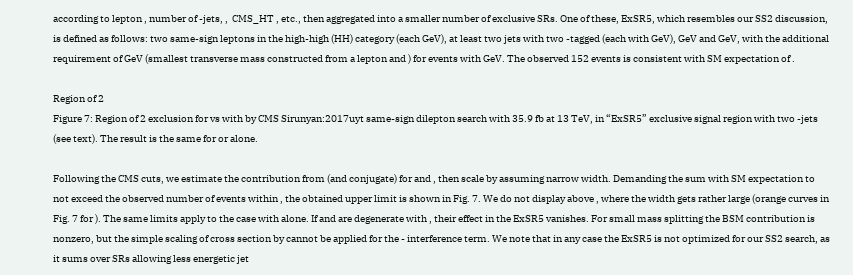according to lepton , number of -jets, ,  CMS_HT , etc., then aggregated into a smaller number of exclusive SRs. One of these, ExSR5, which resembles our SS2 discussion, is defined as follows: two same-sign leptons in the high-high (HH) category (each GeV), at least two jets with two -tagged (each with GeV), GeV and GeV, with the additional requirement of GeV (smallest transverse mass constructed from a lepton and ) for events with GeV. The observed 152 events is consistent with SM expectation of .

Region of 2
Figure 7: Region of 2 exclusion for vs with by CMS Sirunyan:2017uyt same-sign dilepton search with 35.9 fb at 13 TeV, in “ExSR5” exclusive signal region with two -jets (see text). The result is the same for or alone.

Following the CMS cuts, we estimate the contribution from (and conjugate) for and , then scale by assuming narrow width. Demanding the sum with SM expectation to not exceed the observed number of events within , the obtained upper limit is shown in Fig. 7. We do not display above , where the width gets rather large (orange curves in Fig. 7 for ). The same limits apply to the case with alone. If and are degenerate with , their effect in the ExSR5 vanishes. For small mass splitting the BSM contribution is nonzero, but the simple scaling of cross section by cannot be applied for the - interference term. We note that in any case the ExSR5 is not optimized for our SS2 search, as it sums over SRs allowing less energetic jet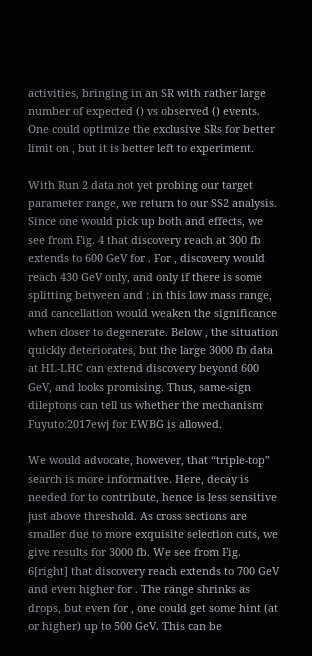activities, bringing in an SR with rather large number of expected () vs observed () events. One could optimize the exclusive SRs for better limit on , but it is better left to experiment.

With Run 2 data not yet probing our target parameter range, we return to our SS2 analysis. Since one would pick up both and effects, we see from Fig. 4 that discovery reach at 300 fb extends to 600 GeV for . For , discovery would reach 430 GeV only, and only if there is some splitting between and : in this low mass range, and cancellation would weaken the significance when closer to degenerate. Below , the situation quickly deteriorates, but the large 3000 fb data at HL-LHC can extend discovery beyond 600 GeV, and looks promising. Thus, same-sign dileptons can tell us whether the mechanism Fuyuto:2017ewj for EWBG is allowed.

We would advocate, however, that “triple-top” search is more informative. Here, decay is needed for to contribute, hence is less sensitive just above threshold. As cross sections are smaller due to more exquisite selection cuts, we give results for 3000 fb. We see from Fig. 6[right] that discovery reach extends to 700 GeV and even higher for . The range shrinks as drops, but even for , one could get some hint (at or higher) up to 500 GeV. This can be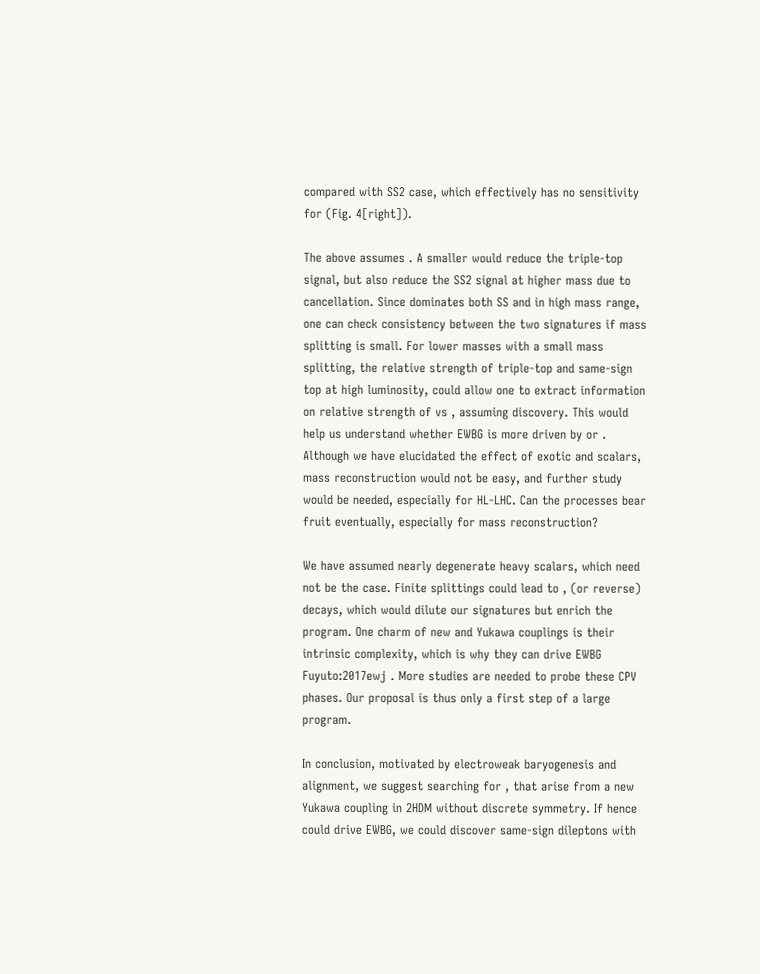compared with SS2 case, which effectively has no sensitivity for (Fig. 4[right]).

The above assumes . A smaller would reduce the triple-top signal, but also reduce the SS2 signal at higher mass due to cancellation. Since dominates both SS and in high mass range, one can check consistency between the two signatures if mass splitting is small. For lower masses with a small mass splitting, the relative strength of triple-top and same-sign top at high luminosity, could allow one to extract information on relative strength of vs , assuming discovery. This would help us understand whether EWBG is more driven by or . Although we have elucidated the effect of exotic and scalars, mass reconstruction would not be easy, and further study would be needed, especially for HL-LHC. Can the processes bear fruit eventually, especially for mass reconstruction?

We have assumed nearly degenerate heavy scalars, which need not be the case. Finite splittings could lead to , (or reverse) decays, which would dilute our signatures but enrich the program. One charm of new and Yukawa couplings is their intrinsic complexity, which is why they can drive EWBG Fuyuto:2017ewj . More studies are needed to probe these CPV phases. Our proposal is thus only a first step of a large program.

In conclusion, motivated by electroweak baryogenesis and alignment, we suggest searching for , that arise from a new Yukawa coupling in 2HDM without discrete symmetry. If hence could drive EWBG, we could discover same-sign dileptons with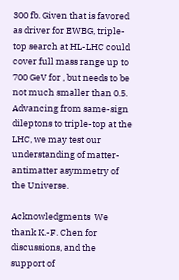300 fb. Given that is favored as driver for EWBG, triple-top search at HL-LHC could cover full mass range up to 700 GeV for , but needs to be not much smaller than 0.5. Advancing from same-sign dileptons to triple-top at the LHC, we may test our understanding of matter-antimatter asymmetry of the Universe.

Acknowledgments  We thank K.-F. Chen for discussions, and the support of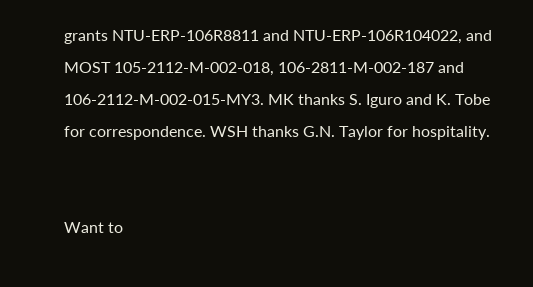grants NTU-ERP-106R8811 and NTU-ERP-106R104022, and MOST 105-2112-M-002-018, 106-2811-M-002-187 and 106-2112-M-002-015-MY3. MK thanks S. Iguro and K. Tobe for correspondence. WSH thanks G.N. Taylor for hospitality.


Want to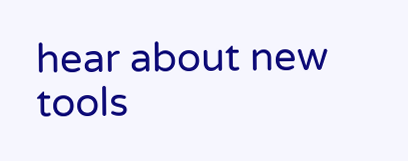hear about new tools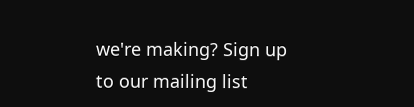we're making? Sign up to our mailing list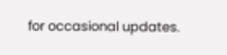for occasional updates.